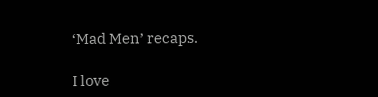‘Mad Men’ recaps.

I love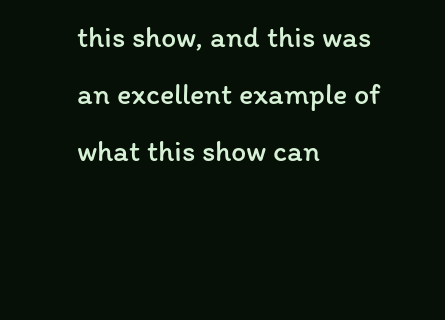this show, and this was an excellent example of what this show can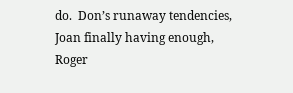do.  Don’s runaway tendencies, Joan finally having enough, Roger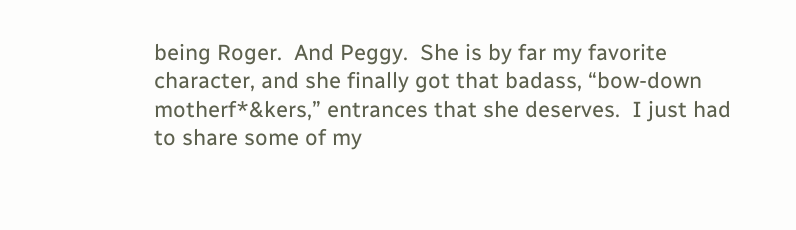being Roger.  And Peggy.  She is by far my favorite character, and she finally got that badass, “bow-down motherf*&kers,” entrances that she deserves.  I just had to share some of my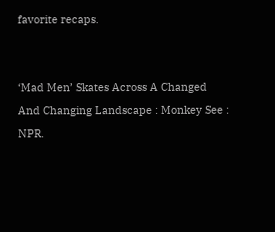favorite recaps.


‘Mad Men’ Skates Across A Changed And Changing Landscape : Monkey See : NPR.